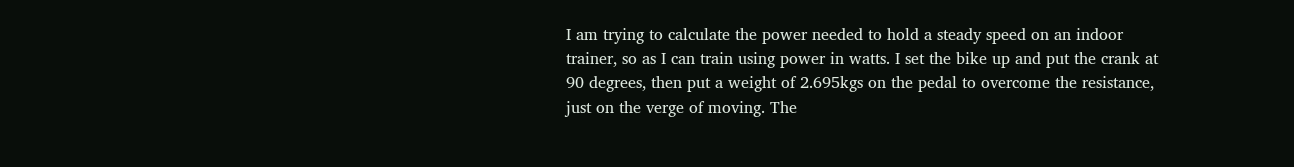I am trying to calculate the power needed to hold a steady speed on an indoor trainer, so as I can train using power in watts. I set the bike up and put the crank at 90 degrees, then put a weight of 2.695kgs on the pedal to overcome the resistance, just on the verge of moving. The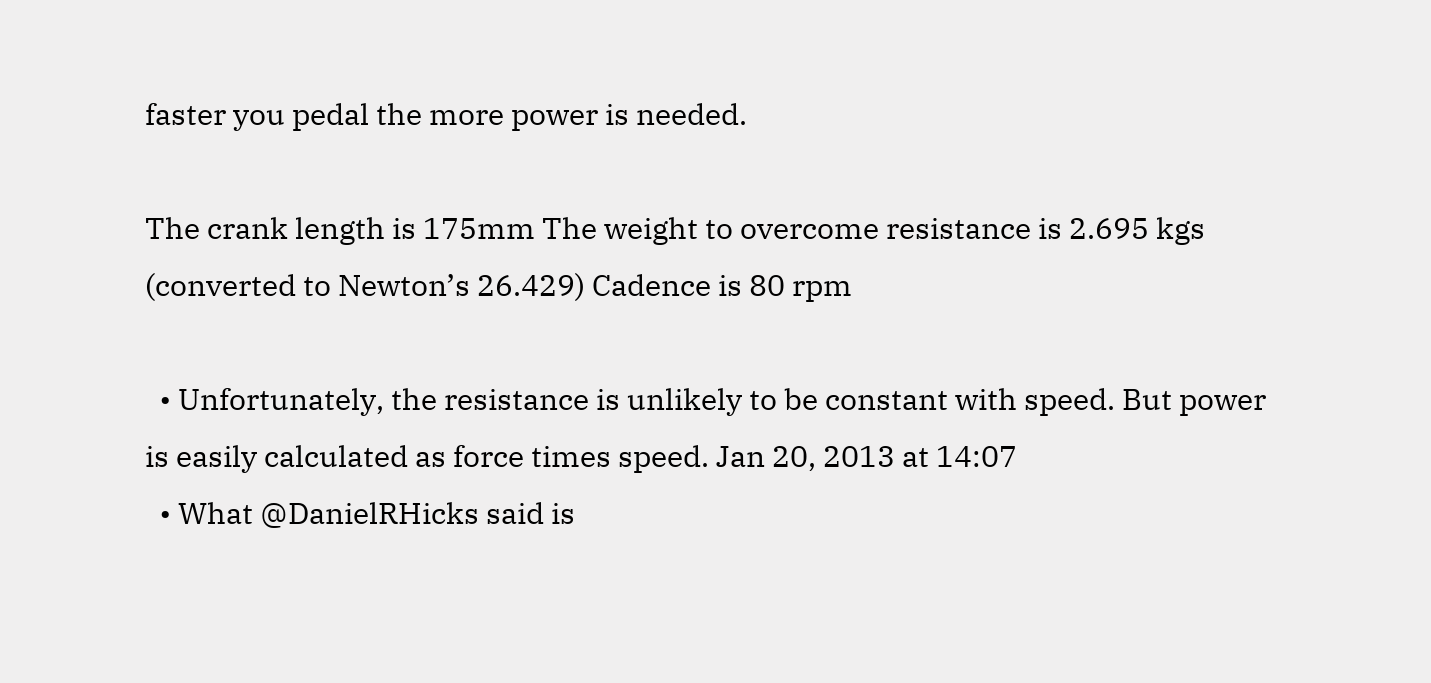faster you pedal the more power is needed.

The crank length is 175mm The weight to overcome resistance is 2.695 kgs (converted to Newton’s 26.429) Cadence is 80 rpm

  • Unfortunately, the resistance is unlikely to be constant with speed. But power is easily calculated as force times speed. Jan 20, 2013 at 14:07
  • What @DanielRHicks said is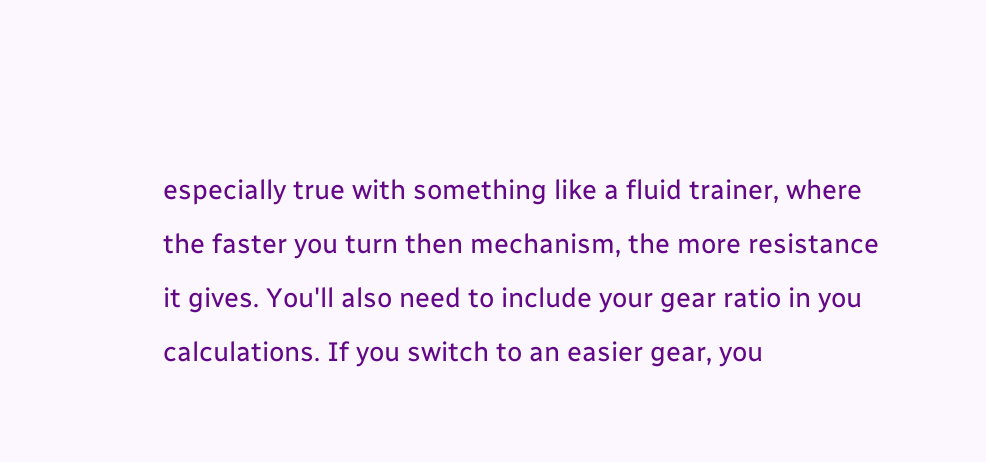especially true with something like a fluid trainer, where the faster you turn then mechanism, the more resistance it gives. You'll also need to include your gear ratio in you calculations. If you switch to an easier gear, you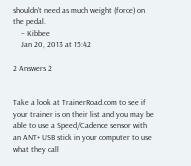shouldn't need as much weight (force) on the pedal.
    – Kibbee
    Jan 20, 2013 at 15:42

2 Answers 2


Take a look at TrainerRoad.com to see if your trainer is on their list and you may be able to use a Speed/Cadence sensor with an ANT+ USB stick in your computer to use what they call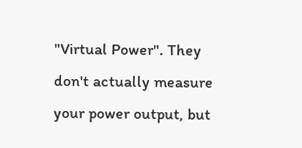"Virtual Power". They don't actually measure your power output, but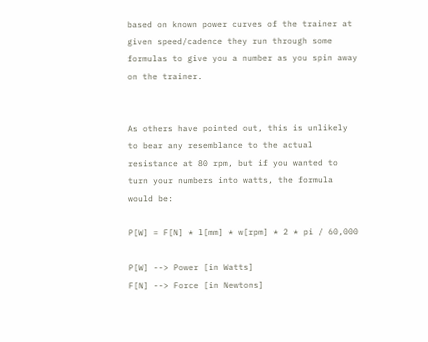based on known power curves of the trainer at given speed/cadence they run through some formulas to give you a number as you spin away on the trainer.


As others have pointed out, this is unlikely to bear any resemblance to the actual resistance at 80 rpm, but if you wanted to turn your numbers into watts, the formula would be:

P[W] = F[N] * l[mm] * w[rpm] * 2 * pi / 60,000

P[W] --> Power [in Watts]
F[N] --> Force [in Newtons]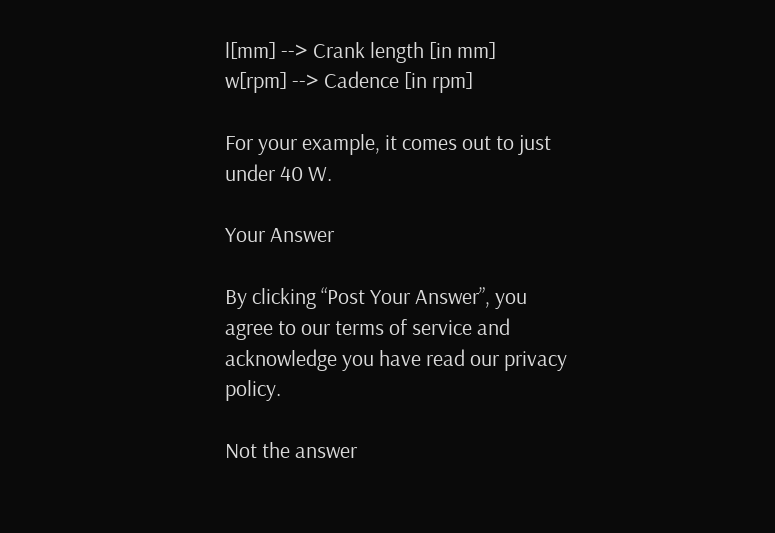l[mm] --> Crank length [in mm]
w[rpm] --> Cadence [in rpm]

For your example, it comes out to just under 40 W.

Your Answer

By clicking “Post Your Answer”, you agree to our terms of service and acknowledge you have read our privacy policy.

Not the answer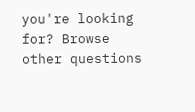you're looking for? Browse other questions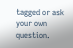tagged or ask your own question.